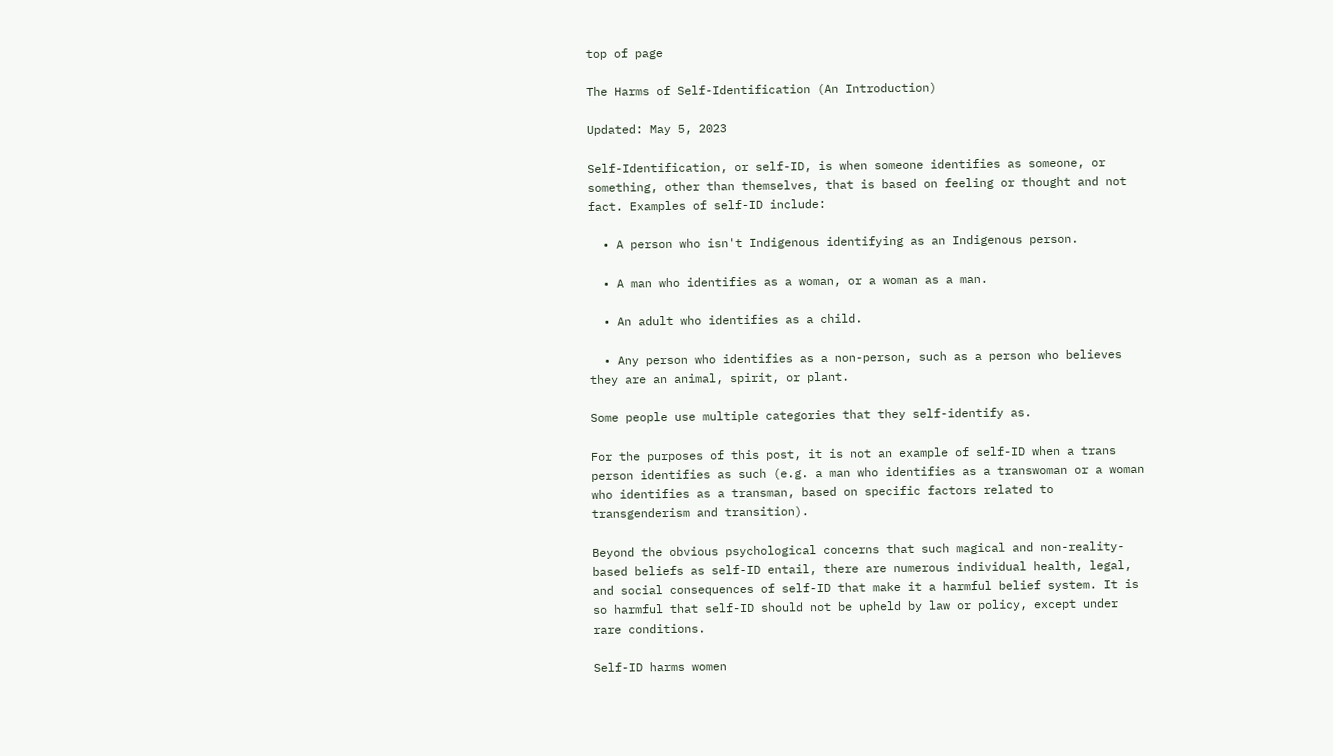top of page

The Harms of Self-Identification (An Introduction)

Updated: May 5, 2023

Self-Identification, or self-ID, is when someone identifies as someone, or something, other than themselves, that is based on feeling or thought and not fact. Examples of self-ID include:

  • A person who isn't Indigenous identifying as an Indigenous person.

  • A man who identifies as a woman, or a woman as a man.

  • An adult who identifies as a child.

  • Any person who identifies as a non-person, such as a person who believes they are an animal, spirit, or plant.

Some people use multiple categories that they self-identify as.

For the purposes of this post, it is not an example of self-ID when a trans person identifies as such (e.g. a man who identifies as a transwoman or a woman who identifies as a transman, based on specific factors related to transgenderism and transition).

Beyond the obvious psychological concerns that such magical and non-reality-based beliefs as self-ID entail, there are numerous individual health, legal, and social consequences of self-ID that make it a harmful belief system. It is so harmful that self-ID should not be upheld by law or policy, except under rare conditions.

Self-ID harms women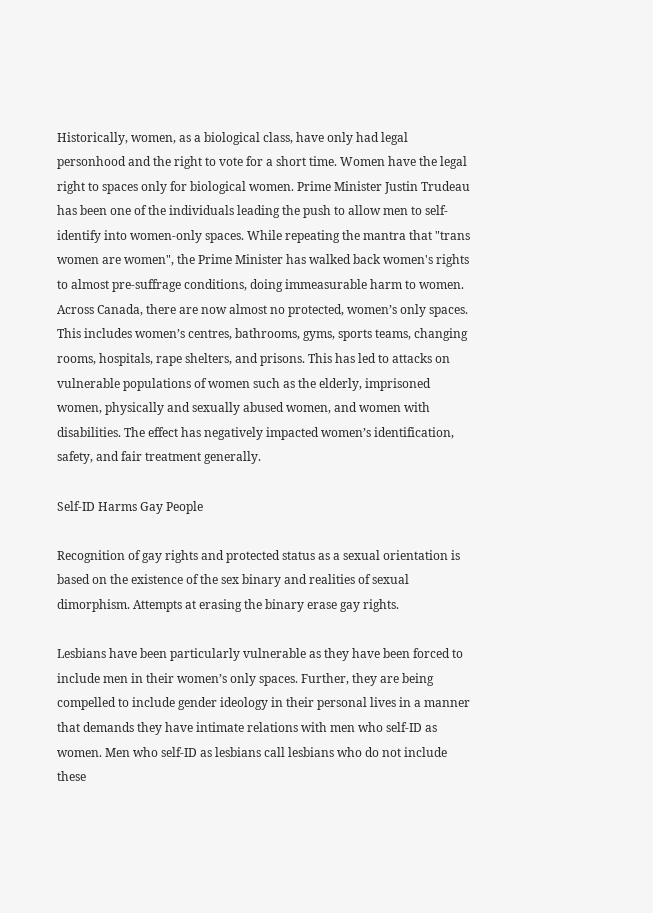Historically, women, as a biological class, have only had legal personhood and the right to vote for a short time. Women have the legal right to spaces only for biological women. Prime Minister Justin Trudeau has been one of the individuals leading the push to allow men to self-identify into women-only spaces. While repeating the mantra that "trans women are women", the Prime Minister has walked back women's rights to almost pre-suffrage conditions, doing immeasurable harm to women. Across Canada, there are now almost no protected, women’s only spaces. This includes women’s centres, bathrooms, gyms, sports teams, changing rooms, hospitals, rape shelters, and prisons. This has led to attacks on vulnerable populations of women such as the elderly, imprisoned women, physically and sexually abused women, and women with disabilities. The effect has negatively impacted women’s identification, safety, and fair treatment generally.

Self-ID Harms Gay People

Recognition of gay rights and protected status as a sexual orientation is based on the existence of the sex binary and realities of sexual dimorphism. Attempts at erasing the binary erase gay rights.

Lesbians have been particularly vulnerable as they have been forced to include men in their women’s only spaces. Further, they are being compelled to include gender ideology in their personal lives in a manner that demands they have intimate relations with men who self-ID as women. Men who self-ID as lesbians call lesbians who do not include these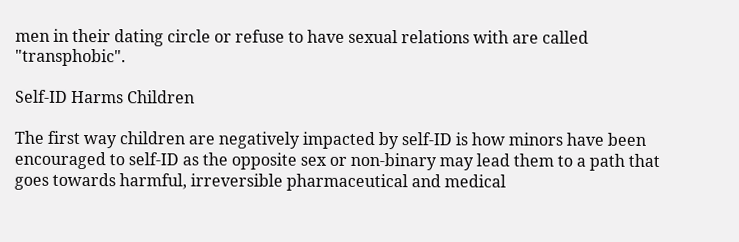men in their dating circle or refuse to have sexual relations with are called "transphobic".

Self-ID Harms Children

The first way children are negatively impacted by self-ID is how minors have been encouraged to self-ID as the opposite sex or non-binary may lead them to a path that goes towards harmful, irreversible pharmaceutical and medical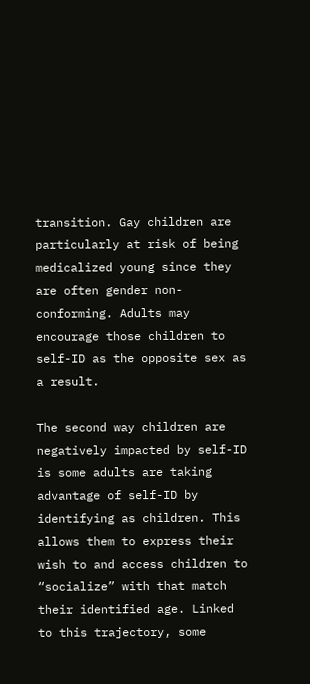transition. Gay children are particularly at risk of being medicalized young since they are often gender non-conforming. Adults may encourage those children to self-ID as the opposite sex as a result.

The second way children are negatively impacted by self-ID is some adults are taking advantage of self-ID by identifying as children. This allows them to express their wish to and access children to “socialize” with that match their identified age. Linked to this trajectory, some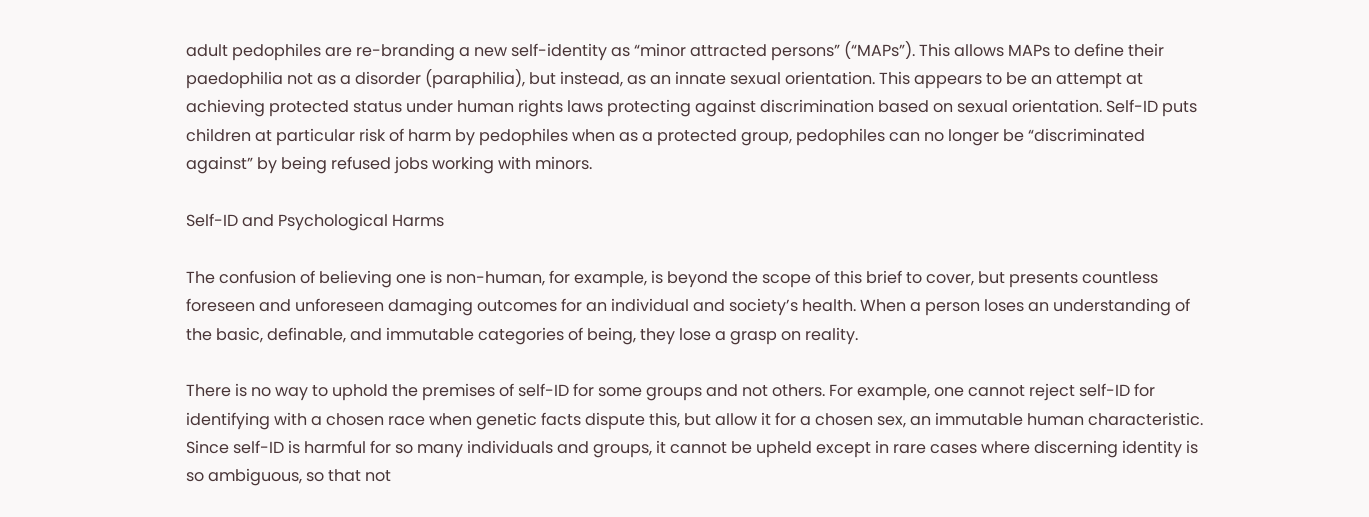adult pedophiles are re-branding a new self-identity as “minor attracted persons” (“MAPs”). This allows MAPs to define their paedophilia not as a disorder (paraphilia), but instead, as an innate sexual orientation. This appears to be an attempt at achieving protected status under human rights laws protecting against discrimination based on sexual orientation. Self-ID puts children at particular risk of harm by pedophiles when as a protected group, pedophiles can no longer be “discriminated against” by being refused jobs working with minors.

Self-ID and Psychological Harms

The confusion of believing one is non-human, for example, is beyond the scope of this brief to cover, but presents countless foreseen and unforeseen damaging outcomes for an individual and society’s health. When a person loses an understanding of the basic, definable, and immutable categories of being, they lose a grasp on reality.

There is no way to uphold the premises of self-ID for some groups and not others. For example, one cannot reject self-ID for identifying with a chosen race when genetic facts dispute this, but allow it for a chosen sex, an immutable human characteristic. Since self-ID is harmful for so many individuals and groups, it cannot be upheld except in rare cases where discerning identity is so ambiguous, so that not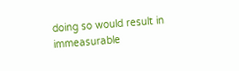doing so would result in immeasurable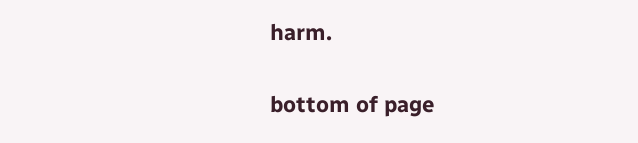harm.


bottom of page